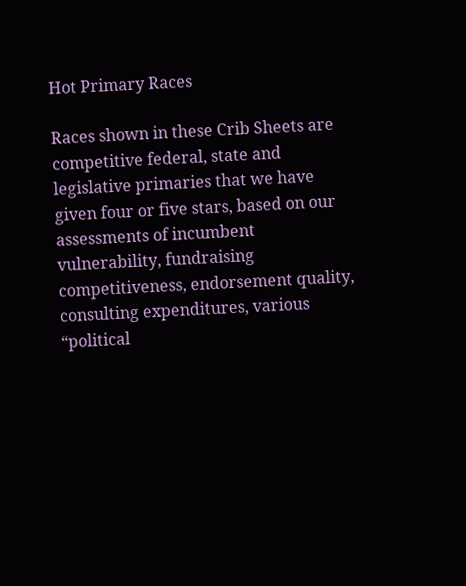Hot Primary Races

Races shown in these Crib Sheets are competitive federal, state and legislative primaries that we have given four or five stars, based on our assessments of incumbent vulnerability, fundraising competitiveness, endorsement quality, consulting expenditures, various “political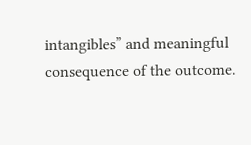intangibles” and meaningful consequence of the outcome.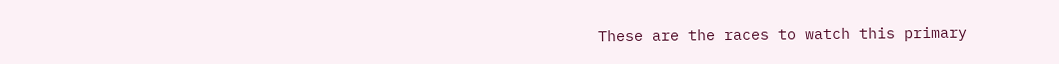These are the races to watch this primary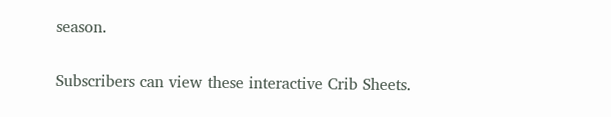season.

Subscribers can view these interactive Crib Sheets.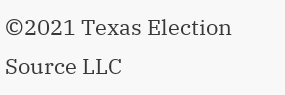©2021 Texas Election Source LLC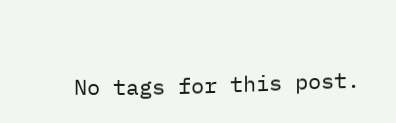No tags for this post.